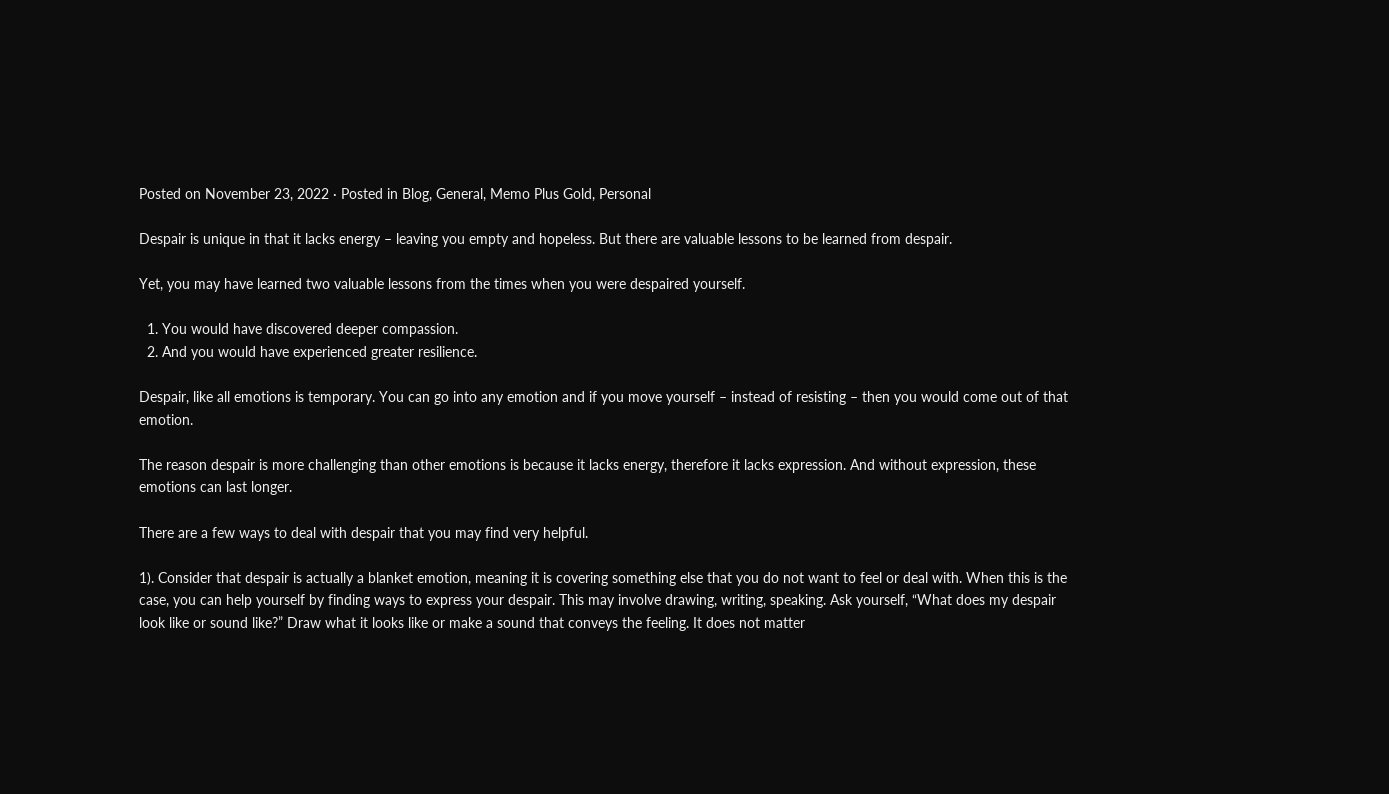Posted on November 23, 2022 · Posted in Blog, General, Memo Plus Gold, Personal

Despair is unique in that it lacks energy – leaving you empty and hopeless. But there are valuable lessons to be learned from despair.

Yet, you may have learned two valuable lessons from the times when you were despaired yourself.

  1. You would have discovered deeper compassion.
  2. And you would have experienced greater resilience.

Despair, like all emotions is temporary. You can go into any emotion and if you move yourself – instead of resisting – then you would come out of that emotion.

The reason despair is more challenging than other emotions is because it lacks energy, therefore it lacks expression. And without expression, these emotions can last longer.

There are a few ways to deal with despair that you may find very helpful.

1). Consider that despair is actually a blanket emotion, meaning it is covering something else that you do not want to feel or deal with. When this is the case, you can help yourself by finding ways to express your despair. This may involve drawing, writing, speaking. Ask yourself, “What does my despair look like or sound like?” Draw what it looks like or make a sound that conveys the feeling. It does not matter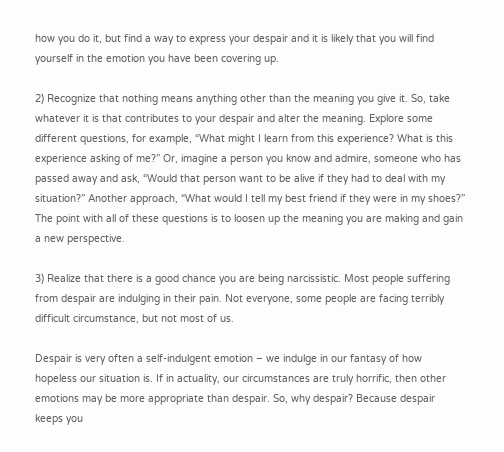how you do it, but find a way to express your despair and it is likely that you will find yourself in the emotion you have been covering up.

2) Recognize that nothing means anything other than the meaning you give it. So, take whatever it is that contributes to your despair and alter the meaning. Explore some different questions, for example, “What might I learn from this experience? What is this experience asking of me?” Or, imagine a person you know and admire, someone who has passed away and ask, “Would that person want to be alive if they had to deal with my situation?” Another approach, “What would I tell my best friend if they were in my shoes?” The point with all of these questions is to loosen up the meaning you are making and gain a new perspective.

3) Realize that there is a good chance you are being narcissistic. Most people suffering from despair are indulging in their pain. Not everyone, some people are facing terribly difficult circumstance, but not most of us.

Despair is very often a self-indulgent emotion – we indulge in our fantasy of how hopeless our situation is. If in actuality, our circumstances are truly horrific, then other emotions may be more appropriate than despair. So, why despair? Because despair keeps you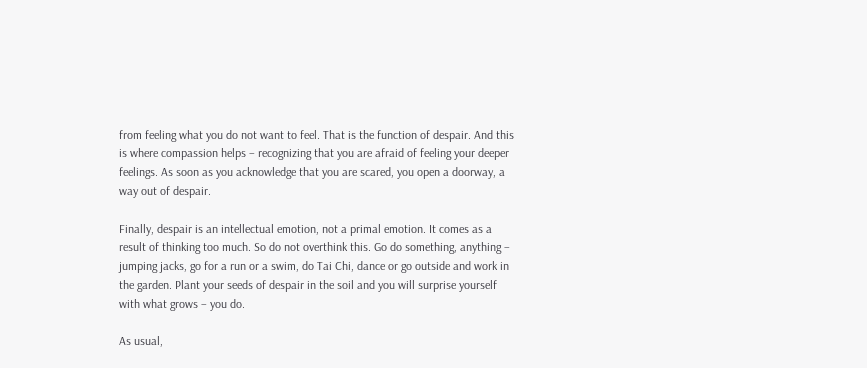from feeling what you do not want to feel. That is the function of despair. And this is where compassion helps – recognizing that you are afraid of feeling your deeper feelings. As soon as you acknowledge that you are scared, you open a doorway, a way out of despair.

Finally, despair is an intellectual emotion, not a primal emotion. It comes as a result of thinking too much. So do not overthink this. Go do something, anything – jumping jacks, go for a run or a swim, do Tai Chi, dance or go outside and work in the garden. Plant your seeds of despair in the soil and you will surprise yourself with what grows – you do.

As usual,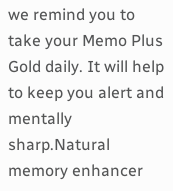we remind you to take your Memo Plus Gold daily. It will help to keep you alert and mentally sharp.Natural memory enhancer